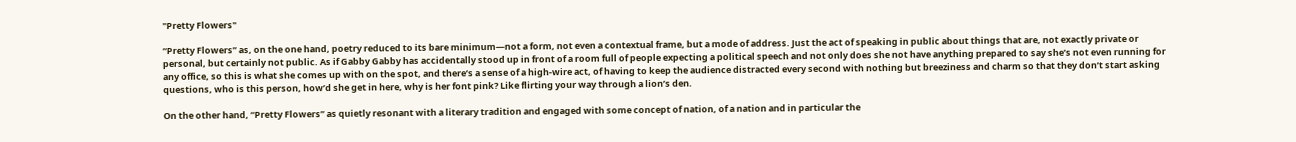"Pretty Flowers"

“Pretty Flowers” as, on the one hand, poetry reduced to its bare minimum—not a form, not even a contextual frame, but a mode of address. Just the act of speaking in public about things that are, not exactly private or personal, but certainly not public. As if Gabby Gabby has accidentally stood up in front of a room full of people expecting a political speech and not only does she not have anything prepared to say she’s not even running for any office, so this is what she comes up with on the spot, and there’s a sense of a high-wire act, of having to keep the audience distracted every second with nothing but breeziness and charm so that they don’t start asking questions, who is this person, how’d she get in here, why is her font pink? Like flirting your way through a lion’s den.

On the other hand, “Pretty Flowers” as quietly resonant with a literary tradition and engaged with some concept of nation, of a nation and in particular the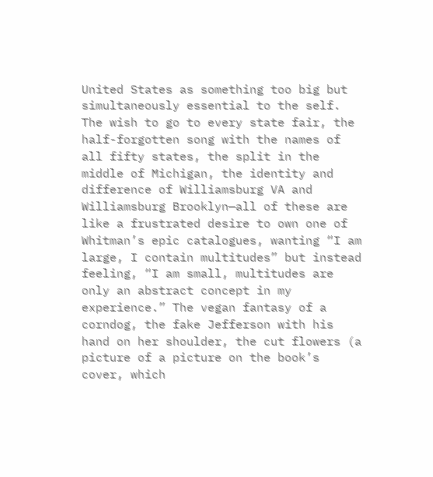United States as something too big but simultaneously essential to the self. The wish to go to every state fair, the half-forgotten song with the names of all fifty states, the split in the middle of Michigan, the identity and difference of Williamsburg VA and Williamsburg Brooklyn—all of these are like a frustrated desire to own one of Whitman’s epic catalogues, wanting “I am large, I contain multitudes” but instead feeling, “I am small, multitudes are only an abstract concept in my experience.” The vegan fantasy of a corndog, the fake Jefferson with his hand on her shoulder, the cut flowers (a picture of a picture on the book’s cover, which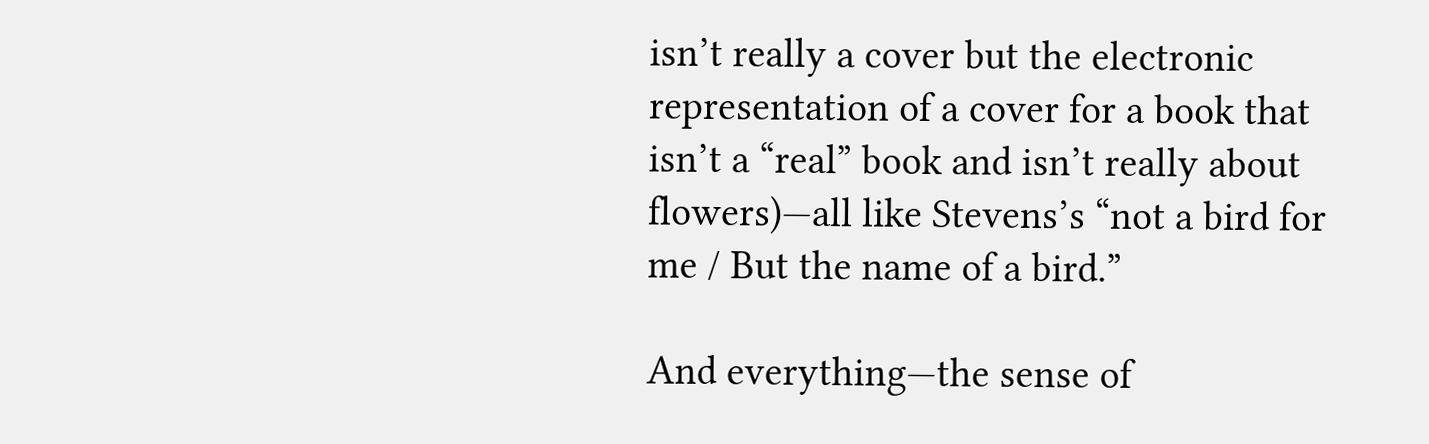isn’t really a cover but the electronic representation of a cover for a book that isn’t a “real” book and isn’t really about flowers)—all like Stevens’s “not a bird for me / But the name of a bird.”

And everything—the sense of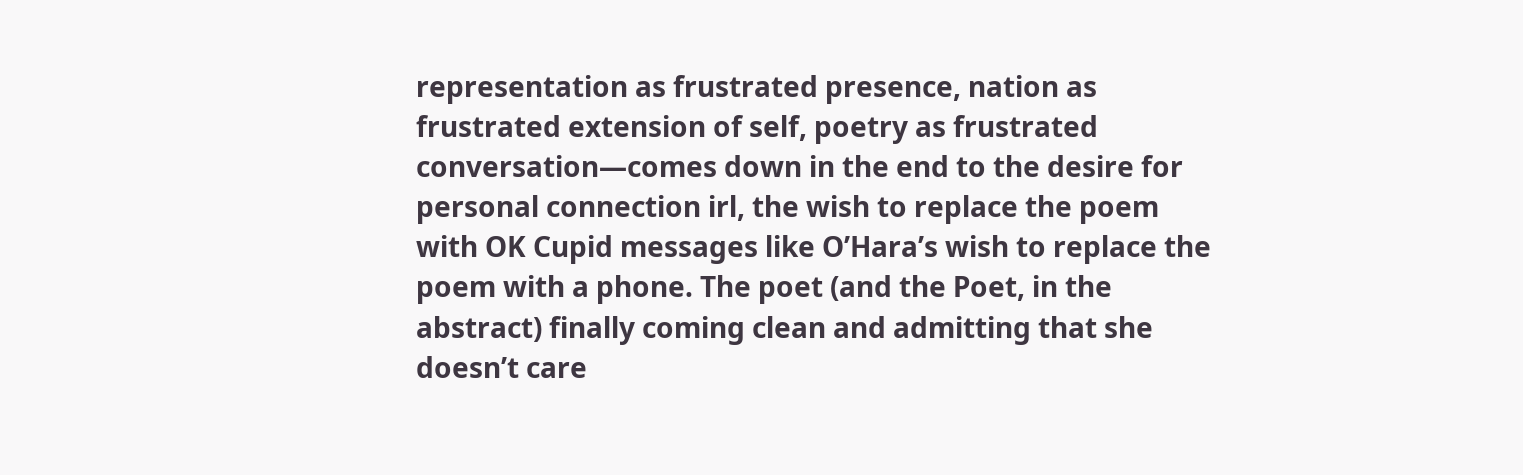representation as frustrated presence, nation as frustrated extension of self, poetry as frustrated conversation—comes down in the end to the desire for personal connection irl, the wish to replace the poem with OK Cupid messages like O’Hara’s wish to replace the poem with a phone. The poet (and the Poet, in the abstract) finally coming clean and admitting that she doesn’t care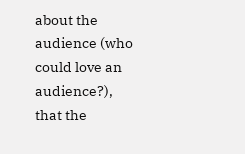about the audience (who could love an audience?), that the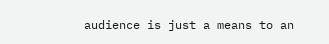audience is just a means to an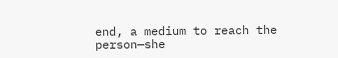end, a medium to reach the person—she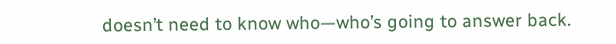doesn’t need to know who—who’s going to answer back.